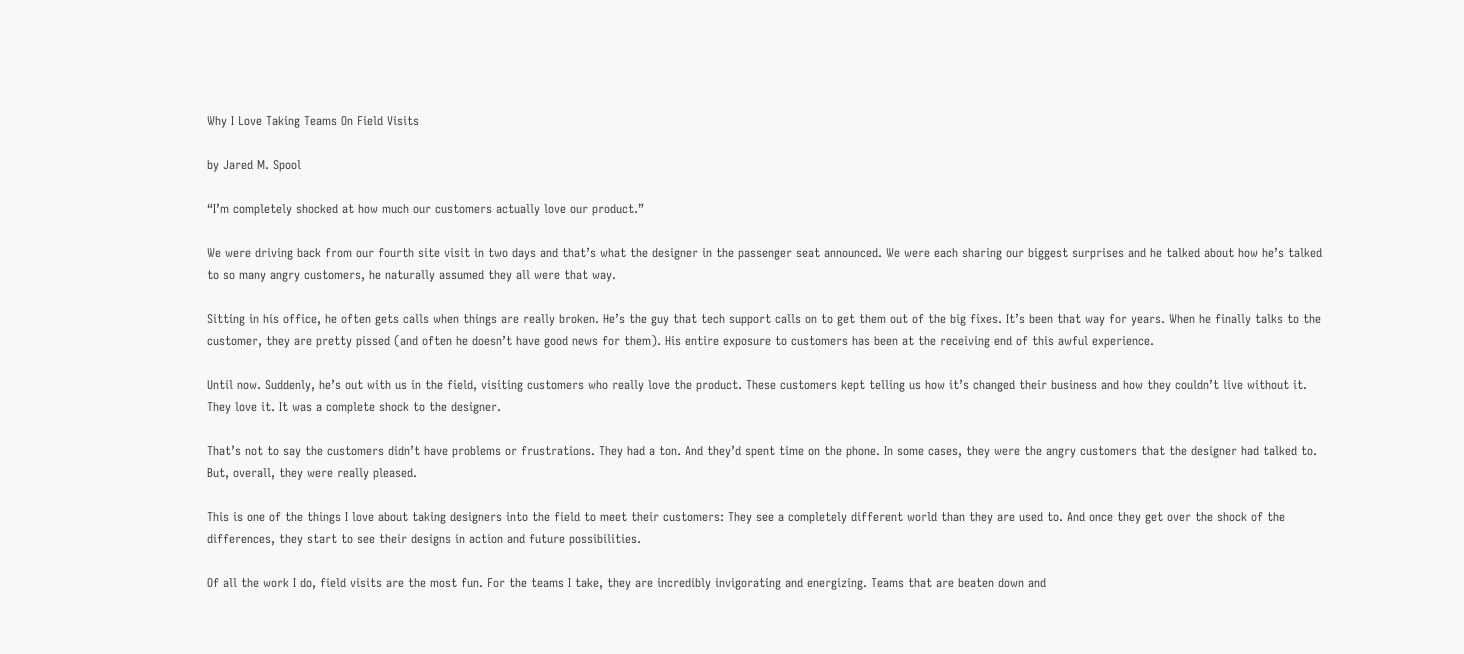Why I Love Taking Teams On Field Visits

by Jared M. Spool

“I’m completely shocked at how much our customers actually love our product.”

We were driving back from our fourth site visit in two days and that’s what the designer in the passenger seat announced. We were each sharing our biggest surprises and he talked about how he’s talked to so many angry customers, he naturally assumed they all were that way.

Sitting in his office, he often gets calls when things are really broken. He’s the guy that tech support calls on to get them out of the big fixes. It’s been that way for years. When he finally talks to the customer, they are pretty pissed (and often he doesn’t have good news for them). His entire exposure to customers has been at the receiving end of this awful experience.

Until now. Suddenly, he’s out with us in the field, visiting customers who really love the product. These customers kept telling us how it’s changed their business and how they couldn’t live without it. They love it. It was a complete shock to the designer.

That’s not to say the customers didn’t have problems or frustrations. They had a ton. And they’d spent time on the phone. In some cases, they were the angry customers that the designer had talked to. But, overall, they were really pleased.

This is one of the things I love about taking designers into the field to meet their customers: They see a completely different world than they are used to. And once they get over the shock of the differences, they start to see their designs in action and future possibilities.

Of all the work I do, field visits are the most fun. For the teams I take, they are incredibly invigorating and energizing. Teams that are beaten down and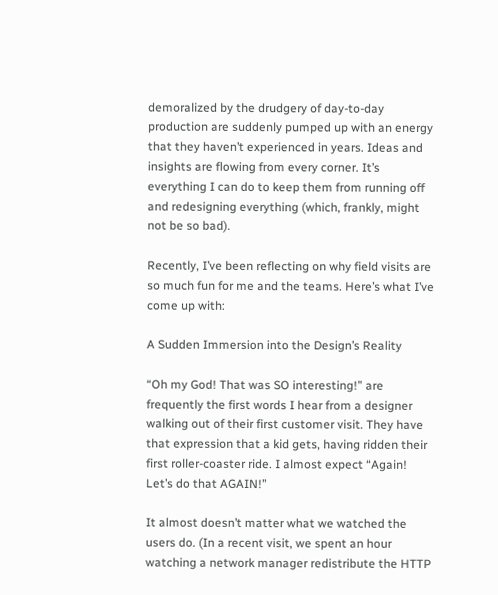demoralized by the drudgery of day-to-day production are suddenly pumped up with an energy that they haven’t experienced in years. Ideas and insights are flowing from every corner. It’s everything I can do to keep them from running off and redesigning everything (which, frankly, might not be so bad).

Recently, I’ve been reflecting on why field visits are so much fun for me and the teams. Here’s what I’ve come up with:

A Sudden Immersion into the Design’s Reality

“Oh my God! That was SO interesting!” are frequently the first words I hear from a designer walking out of their first customer visit. They have that expression that a kid gets, having ridden their first roller-coaster ride. I almost expect “Again! Let’s do that AGAIN!”

It almost doesn’t matter what we watched the users do. (In a recent visit, we spent an hour watching a network manager redistribute the HTTP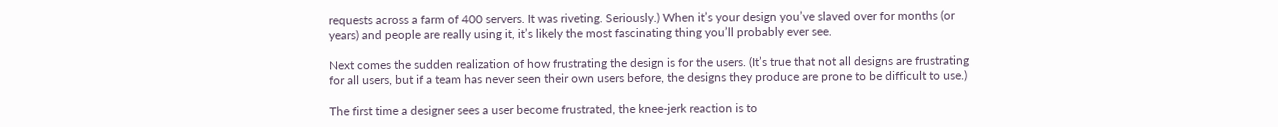requests across a farm of 400 servers. It was riveting. Seriously.) When it’s your design you’ve slaved over for months (or years) and people are really using it, it’s likely the most fascinating thing you’ll probably ever see.

Next comes the sudden realization of how frustrating the design is for the users. (It’s true that not all designs are frustrating for all users, but if a team has never seen their own users before, the designs they produce are prone to be difficult to use.)

The first time a designer sees a user become frustrated, the knee-jerk reaction is to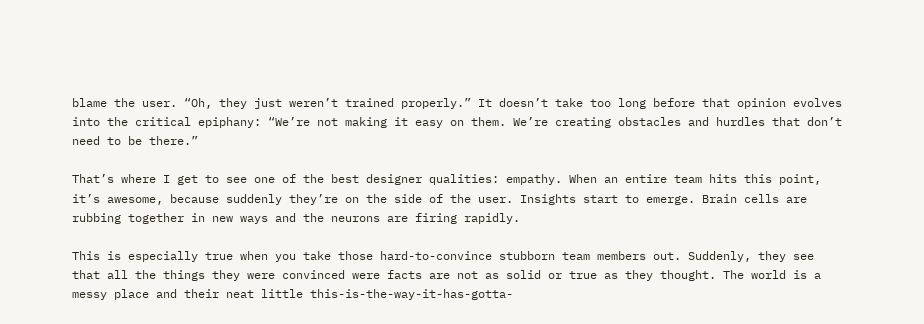blame the user. “Oh, they just weren’t trained properly.” It doesn’t take too long before that opinion evolves into the critical epiphany: “We’re not making it easy on them. We’re creating obstacles and hurdles that don’t need to be there.”

That’s where I get to see one of the best designer qualities: empathy. When an entire team hits this point, it’s awesome, because suddenly they’re on the side of the user. Insights start to emerge. Brain cells are rubbing together in new ways and the neurons are firing rapidly.

This is especially true when you take those hard-to-convince stubborn team members out. Suddenly, they see that all the things they were convinced were facts are not as solid or true as they thought. The world is a messy place and their neat little this-is-the-way-it-has-gotta-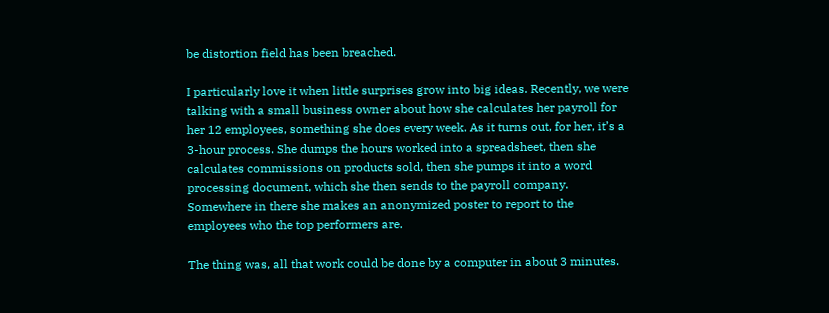be distortion field has been breached.

I particularly love it when little surprises grow into big ideas. Recently, we were talking with a small business owner about how she calculates her payroll for her 12 employees, something she does every week. As it turns out, for her, it’s a 3-hour process. She dumps the hours worked into a spreadsheet, then she calculates commissions on products sold, then she pumps it into a word processing document, which she then sends to the payroll company. Somewhere in there she makes an anonymized poster to report to the employees who the top performers are.

The thing was, all that work could be done by a computer in about 3 minutes.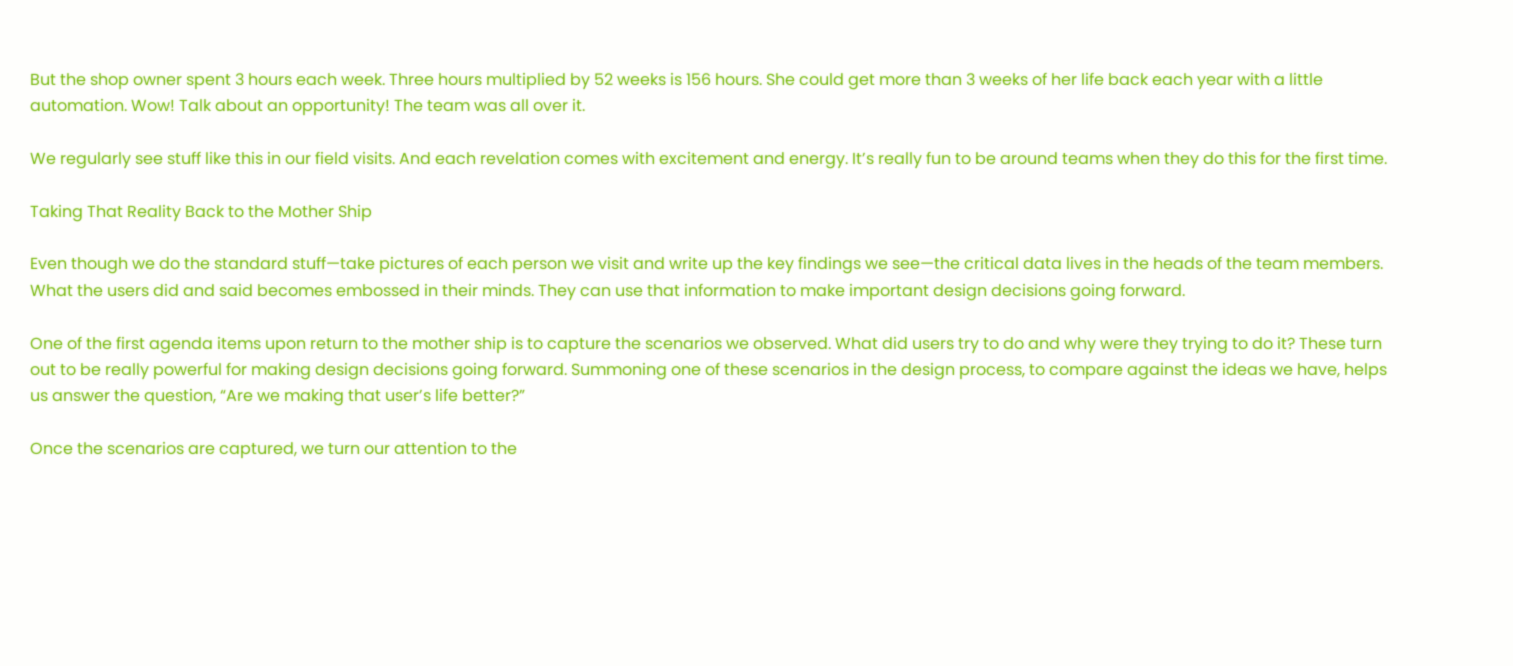But the shop owner spent 3 hours each week. Three hours multiplied by 52 weeks is 156 hours. She could get more than 3 weeks of her life back each year with a little automation. Wow! Talk about an opportunity! The team was all over it.

We regularly see stuff like this in our field visits. And each revelation comes with excitement and energy. It’s really fun to be around teams when they do this for the first time.

Taking That Reality Back to the Mother Ship

Even though we do the standard stuff—take pictures of each person we visit and write up the key findings we see—the critical data lives in the heads of the team members. What the users did and said becomes embossed in their minds. They can use that information to make important design decisions going forward.

One of the first agenda items upon return to the mother ship is to capture the scenarios we observed. What did users try to do and why were they trying to do it? These turn out to be really powerful for making design decisions going forward. Summoning one of these scenarios in the design process, to compare against the ideas we have, helps us answer the question, “Are we making that user’s life better?”

Once the scenarios are captured, we turn our attention to the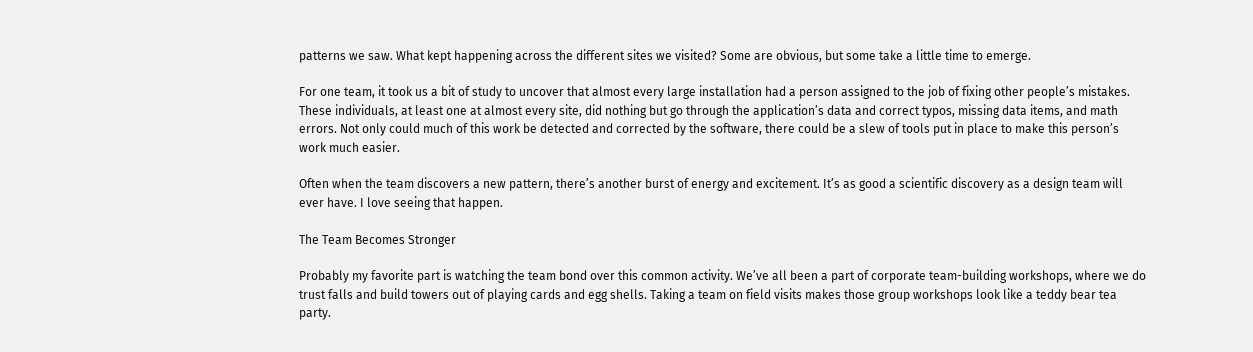patterns we saw. What kept happening across the different sites we visited? Some are obvious, but some take a little time to emerge.

For one team, it took us a bit of study to uncover that almost every large installation had a person assigned to the job of fixing other people’s mistakes. These individuals, at least one at almost every site, did nothing but go through the application’s data and correct typos, missing data items, and math errors. Not only could much of this work be detected and corrected by the software, there could be a slew of tools put in place to make this person’s work much easier.

Often when the team discovers a new pattern, there’s another burst of energy and excitement. It’s as good a scientific discovery as a design team will ever have. I love seeing that happen.

The Team Becomes Stronger

Probably my favorite part is watching the team bond over this common activity. We’ve all been a part of corporate team-building workshops, where we do trust falls and build towers out of playing cards and egg shells. Taking a team on field visits makes those group workshops look like a teddy bear tea party.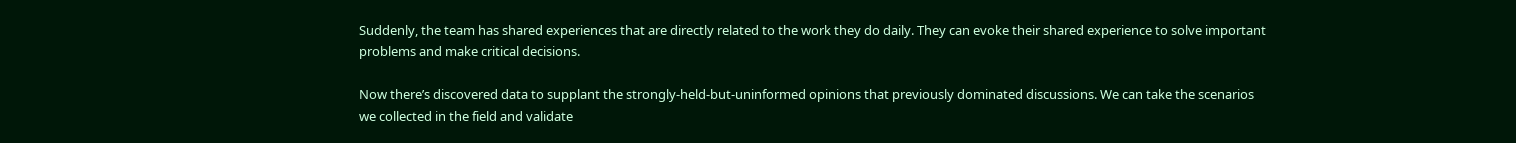Suddenly, the team has shared experiences that are directly related to the work they do daily. They can evoke their shared experience to solve important problems and make critical decisions.

Now there’s discovered data to supplant the strongly-held-but-uninformed opinions that previously dominated discussions. We can take the scenarios we collected in the field and validate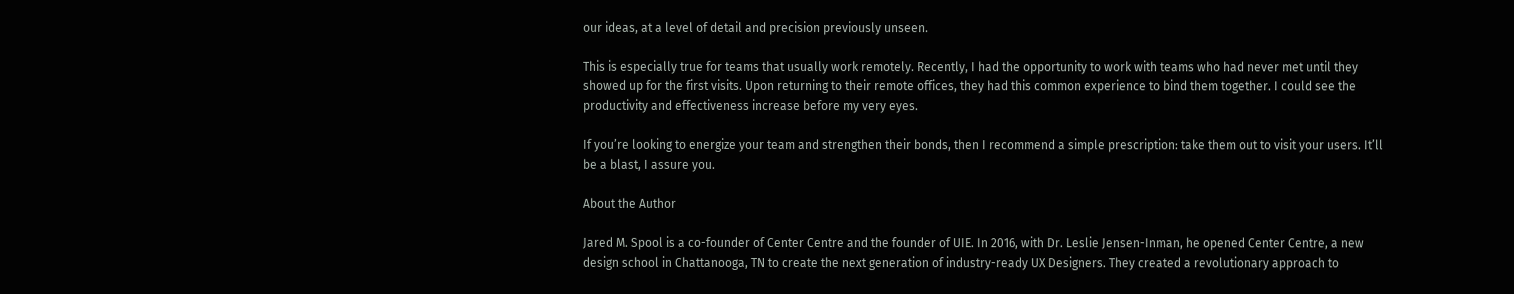our ideas, at a level of detail and precision previously unseen.

This is especially true for teams that usually work remotely. Recently, I had the opportunity to work with teams who had never met until they showed up for the first visits. Upon returning to their remote offices, they had this common experience to bind them together. I could see the productivity and effectiveness increase before my very eyes.

If you’re looking to energize your team and strengthen their bonds, then I recommend a simple prescription: take them out to visit your users. It’ll be a blast, I assure you.

About the Author

Jared M. Spool is a co-founder of Center Centre and the founder of UIE. In 2016, with Dr. Leslie Jensen-Inman, he opened Center Centre, a new design school in Chattanooga, TN to create the next generation of industry-ready UX Designers. They created a revolutionary approach to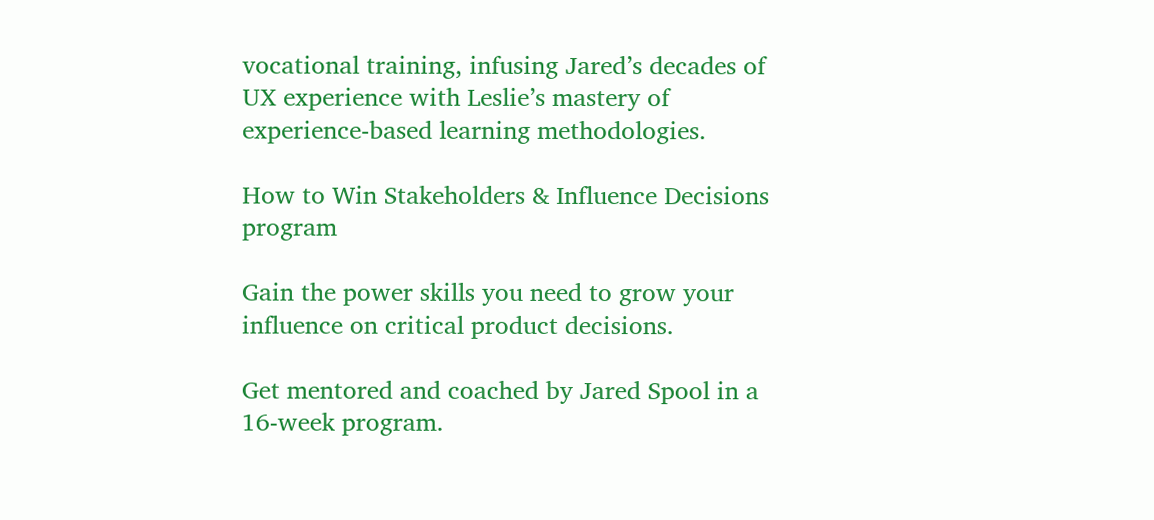vocational training, infusing Jared’s decades of UX experience with Leslie’s mastery of experience-based learning methodologies.

How to Win Stakeholders & Influence Decisions program

Gain the power skills you need to grow your influence on critical product decisions.

Get mentored and coached by Jared Spool in a 16-week program.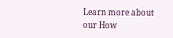Learn more about our How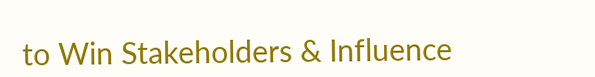to Win Stakeholders & Influence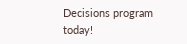Decisions program today!